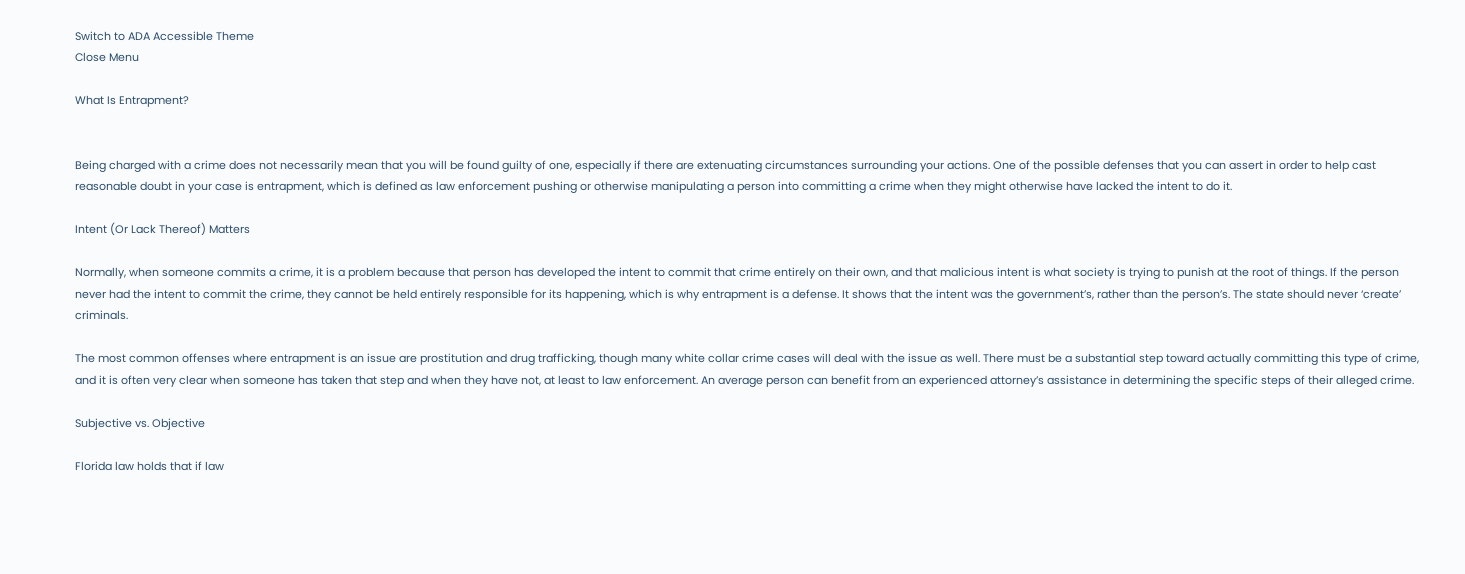Switch to ADA Accessible Theme
Close Menu

What Is Entrapment?


Being charged with a crime does not necessarily mean that you will be found guilty of one, especially if there are extenuating circumstances surrounding your actions. One of the possible defenses that you can assert in order to help cast reasonable doubt in your case is entrapment, which is defined as law enforcement pushing or otherwise manipulating a person into committing a crime when they might otherwise have lacked the intent to do it.

Intent (Or Lack Thereof) Matters

Normally, when someone commits a crime, it is a problem because that person has developed the intent to commit that crime entirely on their own, and that malicious intent is what society is trying to punish at the root of things. If the person never had the intent to commit the crime, they cannot be held entirely responsible for its happening, which is why entrapment is a defense. It shows that the intent was the government’s, rather than the person’s. The state should never ‘create’ criminals.

The most common offenses where entrapment is an issue are prostitution and drug trafficking, though many white collar crime cases will deal with the issue as well. There must be a substantial step toward actually committing this type of crime, and it is often very clear when someone has taken that step and when they have not, at least to law enforcement. An average person can benefit from an experienced attorney’s assistance in determining the specific steps of their alleged crime.

Subjective vs. Objective

Florida law holds that if law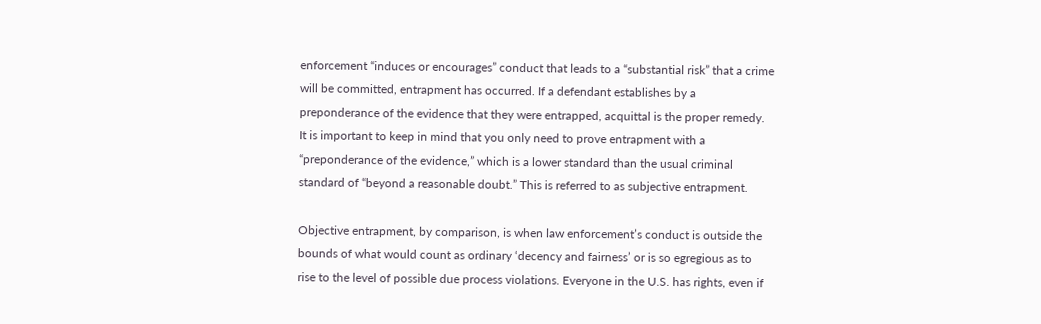enforcement “induces or encourages” conduct that leads to a “substantial risk” that a crime will be committed, entrapment has occurred. If a defendant establishes by a preponderance of the evidence that they were entrapped, acquittal is the proper remedy. It is important to keep in mind that you only need to prove entrapment with a “preponderance of the evidence,” which is a lower standard than the usual criminal standard of “beyond a reasonable doubt.” This is referred to as subjective entrapment.

Objective entrapment, by comparison, is when law enforcement’s conduct is outside the bounds of what would count as ordinary ‘decency and fairness’ or is so egregious as to rise to the level of possible due process violations. Everyone in the U.S. has rights, even if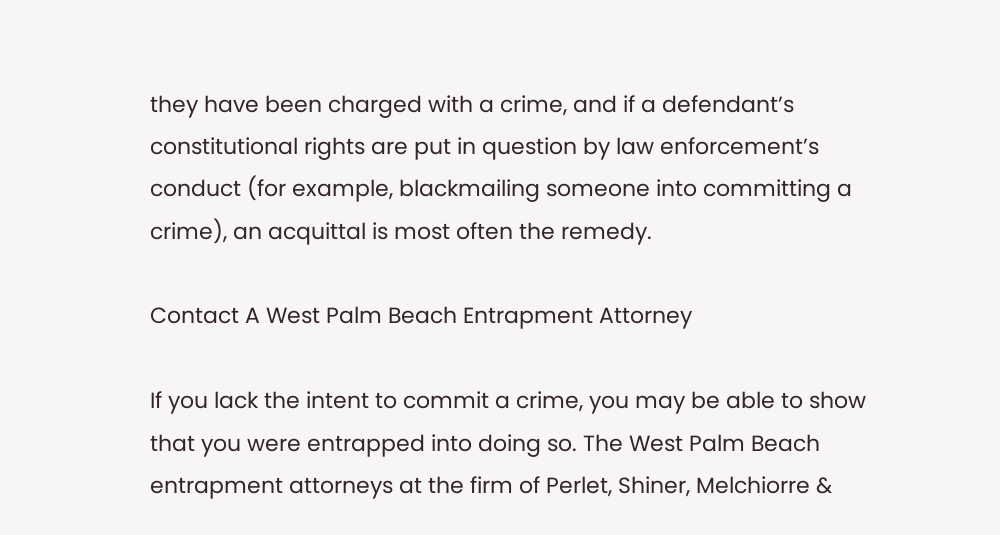they have been charged with a crime, and if a defendant’s constitutional rights are put in question by law enforcement’s conduct (for example, blackmailing someone into committing a crime), an acquittal is most often the remedy.

Contact A West Palm Beach Entrapment Attorney

If you lack the intent to commit a crime, you may be able to show that you were entrapped into doing so. The West Palm Beach entrapment attorneys at the firm of Perlet, Shiner, Melchiorre &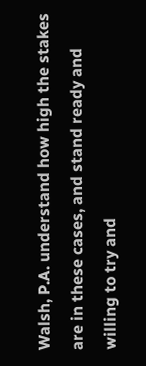Walsh, P.A. understand how high the stakes are in these cases, and stand ready and willing to try and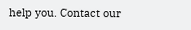help you. Contact our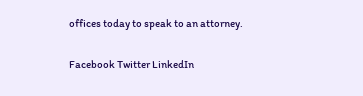offices today to speak to an attorney.

Facebook Twitter LinkedIn